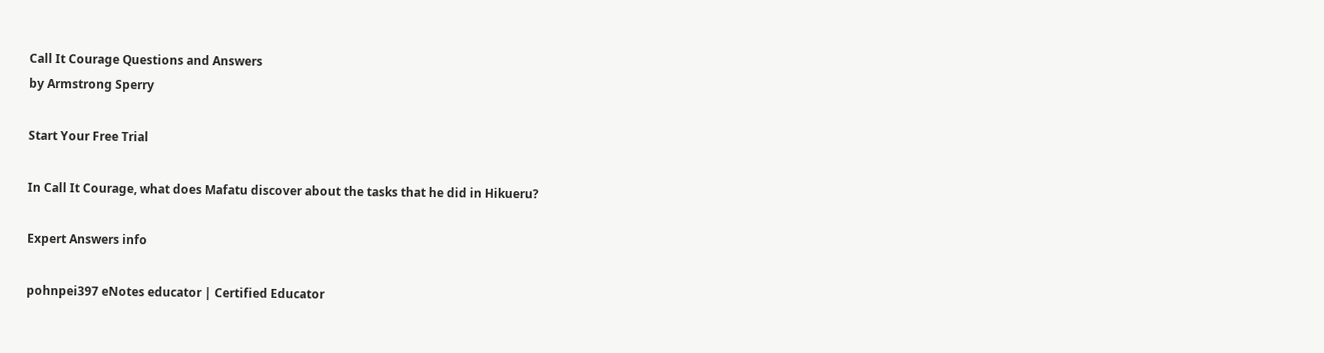Call It Courage Questions and Answers
by Armstrong Sperry

Start Your Free Trial

In Call It Courage, what does Mafatu discover about the tasks that he did in Hikueru?

Expert Answers info

pohnpei397 eNotes educator | Certified Educator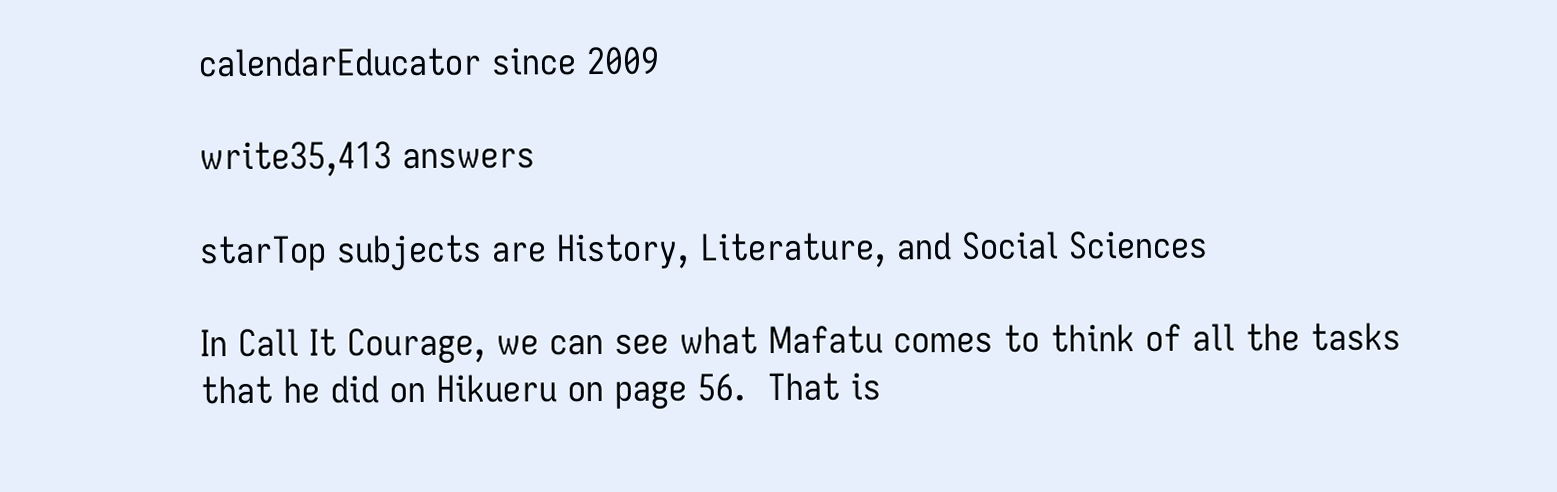calendarEducator since 2009

write35,413 answers

starTop subjects are History, Literature, and Social Sciences

In Call It Courage, we can see what Mafatu comes to think of all the tasks that he did on Hikueru on page 56.  That is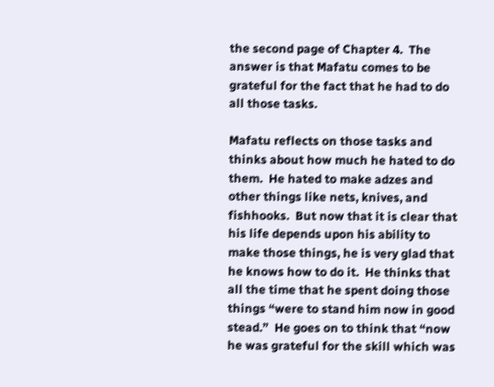the second page of Chapter 4.  The answer is that Mafatu comes to be grateful for the fact that he had to do all those tasks.

Mafatu reflects on those tasks and thinks about how much he hated to do them.  He hated to make adzes and other things like nets, knives, and fishhooks.  But now that it is clear that his life depends upon his ability to make those things, he is very glad that he knows how to do it.  He thinks that all the time that he spent doing those things “were to stand him now in good stead.”  He goes on to think that “now he was grateful for the skill which was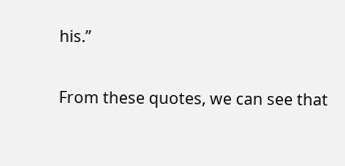his.”

From these quotes, we can see that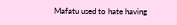Mafatu used to hate having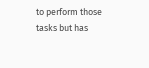to perform those tasks but has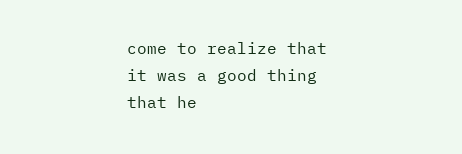come to realize that it was a good thing that he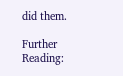did them.

Further Reading: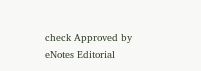check Approved by eNotes Editorial